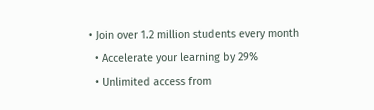• Join over 1.2 million students every month
  • Accelerate your learning by 29%
  • Unlimited access from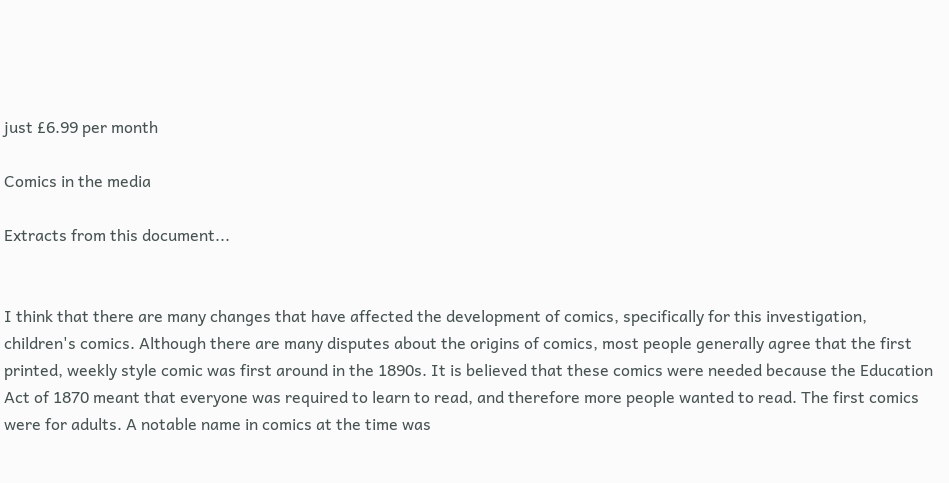just £6.99 per month

Comics in the media

Extracts from this document...


I think that there are many changes that have affected the development of comics, specifically for this investigation, children's comics. Although there are many disputes about the origins of comics, most people generally agree that the first printed, weekly style comic was first around in the 1890s. It is believed that these comics were needed because the Education Act of 1870 meant that everyone was required to learn to read, and therefore more people wanted to read. The first comics were for adults. A notable name in comics at the time was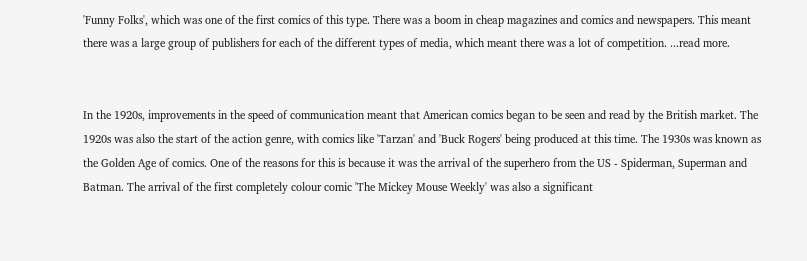'Funny Folks', which was one of the first comics of this type. There was a boom in cheap magazines and comics and newspapers. This meant there was a large group of publishers for each of the different types of media, which meant there was a lot of competition. ...read more.


In the 1920s, improvements in the speed of communication meant that American comics began to be seen and read by the British market. The 1920s was also the start of the action genre, with comics like 'Tarzan' and 'Buck Rogers' being produced at this time. The 1930s was known as the Golden Age of comics. One of the reasons for this is because it was the arrival of the superhero from the US - Spiderman, Superman and Batman. The arrival of the first completely colour comic 'The Mickey Mouse Weekly' was also a significant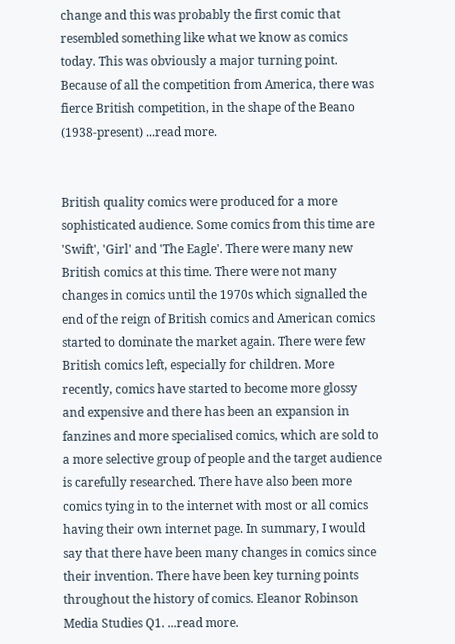change and this was probably the first comic that resembled something like what we know as comics today. This was obviously a major turning point. Because of all the competition from America, there was fierce British competition, in the shape of the Beano (1938-present) ...read more.


British quality comics were produced for a more sophisticated audience. Some comics from this time are 'Swift', 'Girl' and 'The Eagle'. There were many new British comics at this time. There were not many changes in comics until the 1970s which signalled the end of the reign of British comics and American comics started to dominate the market again. There were few British comics left, especially for children. More recently, comics have started to become more glossy and expensive and there has been an expansion in fanzines and more specialised comics, which are sold to a more selective group of people and the target audience is carefully researched. There have also been more comics tying in to the internet with most or all comics having their own internet page. In summary, I would say that there have been many changes in comics since their invention. There have been key turning points throughout the history of comics. Eleanor Robinson Media Studies Q1. ...read more.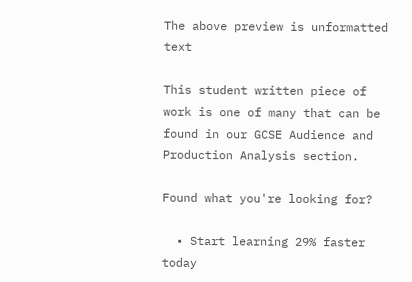The above preview is unformatted text

This student written piece of work is one of many that can be found in our GCSE Audience and Production Analysis section.

Found what you're looking for?

  • Start learning 29% faster today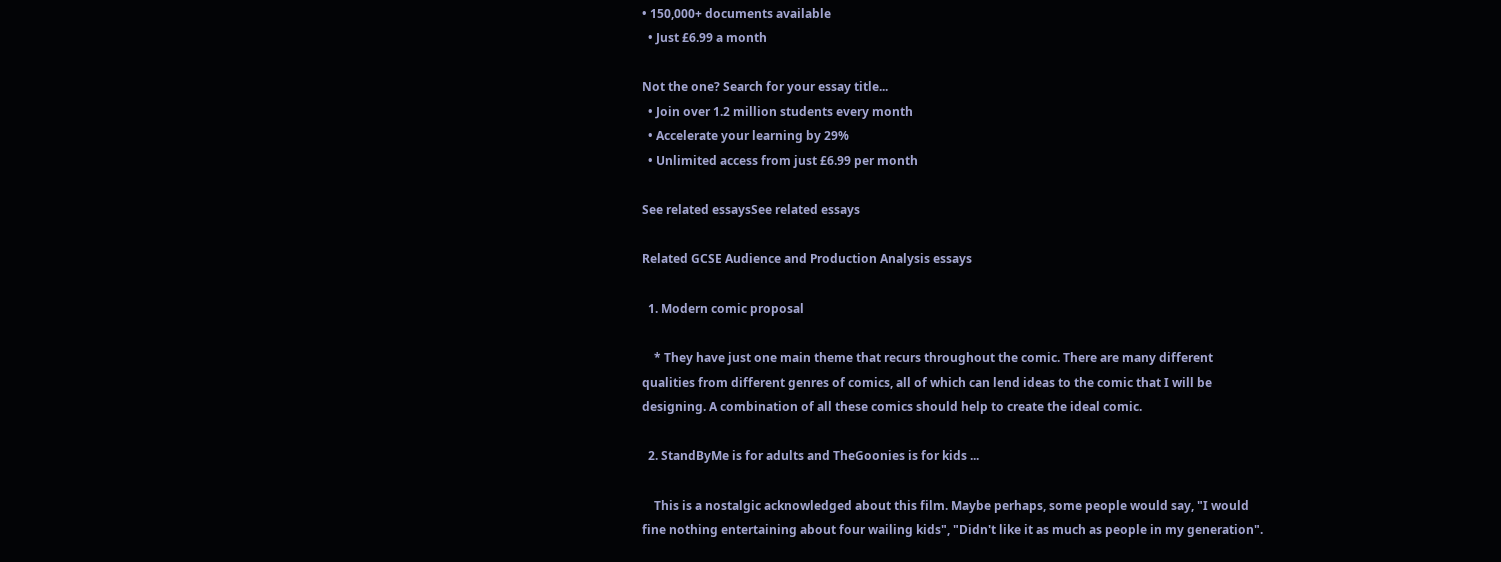• 150,000+ documents available
  • Just £6.99 a month

Not the one? Search for your essay title...
  • Join over 1.2 million students every month
  • Accelerate your learning by 29%
  • Unlimited access from just £6.99 per month

See related essaysSee related essays

Related GCSE Audience and Production Analysis essays

  1. Modern comic proposal

    * They have just one main theme that recurs throughout the comic. There are many different qualities from different genres of comics, all of which can lend ideas to the comic that I will be designing. A combination of all these comics should help to create the ideal comic.

  2. StandByMe is for adults and TheGoonies is for kids ...

    This is a nostalgic acknowledged about this film. Maybe perhaps, some people would say, "I would fine nothing entertaining about four wailing kids", "Didn't like it as much as people in my generation".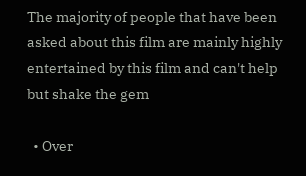The majority of people that have been asked about this film are mainly highly entertained by this film and can't help but shake the gem

  • Over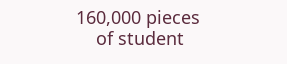160,000 pieces
    of student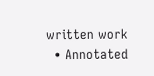written work
  • Annotated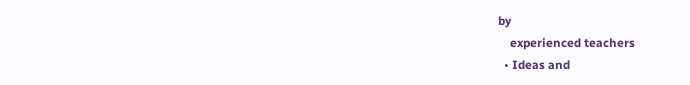by
    experienced teachers
  • Ideas and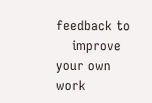feedback to
    improve your own work